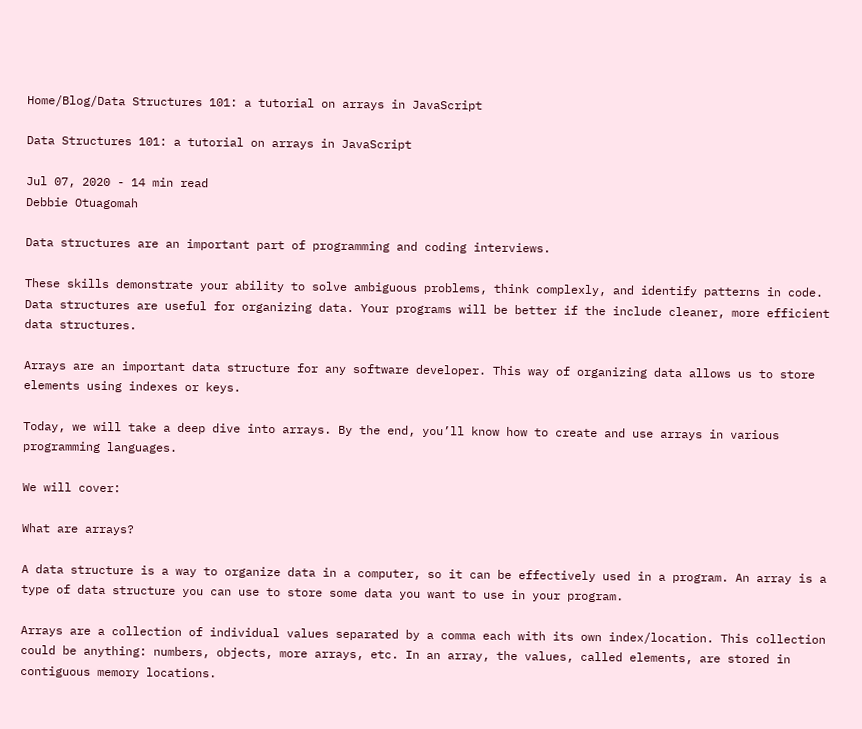Home/Blog/Data Structures 101: a tutorial on arrays in JavaScript

Data Structures 101: a tutorial on arrays in JavaScript

Jul 07, 2020 - 14 min read
Debbie Otuagomah

Data structures are an important part of programming and coding interviews.

These skills demonstrate your ability to solve ambiguous problems, think complexly, and identify patterns in code. Data structures are useful for organizing data. Your programs will be better if the include cleaner, more efficient data structures.

Arrays are an important data structure for any software developer. This way of organizing data allows us to store elements using indexes or keys.

Today, we will take a deep dive into arrays. By the end, you’ll know how to create and use arrays in various programming languages.

We will cover:

What are arrays?

A data structure is a way to organize data in a computer, so it can be effectively used in a program. An array is a type of data structure you can use to store some data you want to use in your program.

Arrays are a collection of individual values separated by a comma each with its own index/location. This collection could be anything: numbers, objects, more arrays, etc. In an array, the values, called elements, are stored in contiguous memory locations.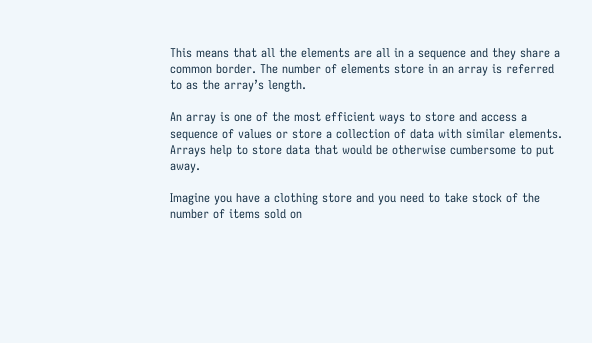This means that all the elements are all in a sequence and they share a common border. The number of elements store in an array is referred to as the array’s length.

An array is one of the most efficient ways to store and access a sequence of values or store a collection of data with similar elements. Arrays help to store data that would be otherwise cumbersome to put away.

Imagine you have a clothing store and you need to take stock of the number of items sold on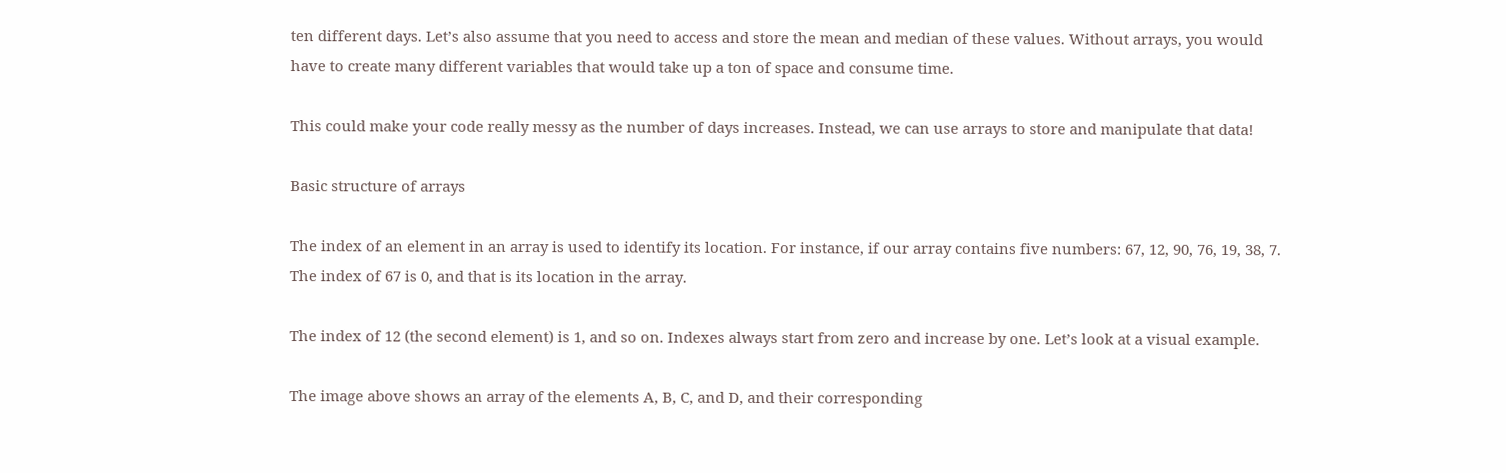ten different days. Let’s also assume that you need to access and store the mean and median of these values. Without arrays, you would have to create many different variables that would take up a ton of space and consume time.

This could make your code really messy as the number of days increases. Instead, we can use arrays to store and manipulate that data!

Basic structure of arrays

The index of an element in an array is used to identify its location. For instance, if our array contains five numbers: 67, 12, 90, 76, 19, 38, 7. The index of 67 is 0, and that is its location in the array.

The index of 12 (the second element) is 1, and so on. Indexes always start from zero and increase by one. Let’s look at a visual example.

The image above shows an array of the elements A, B, C, and D, and their corresponding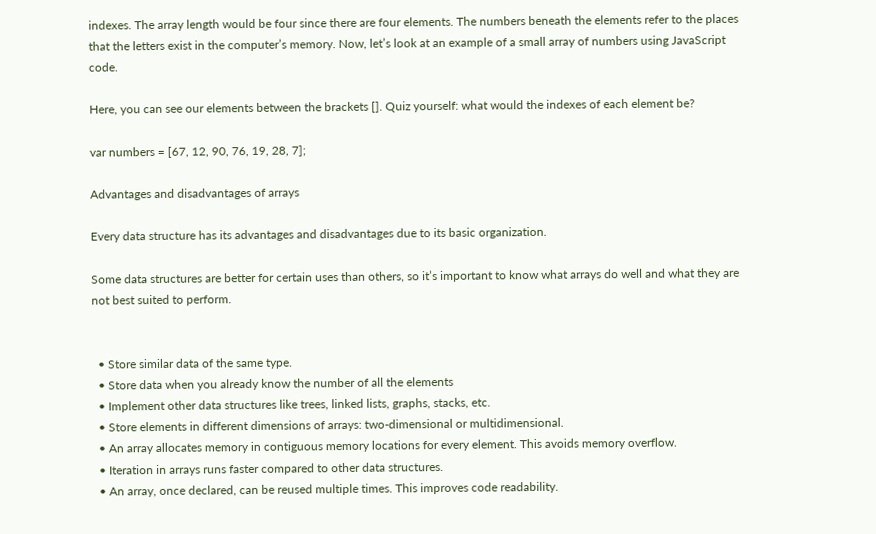indexes. The array length would be four since there are four elements. The numbers beneath the elements refer to the places that the letters exist in the computer’s memory. Now, let’s look at an example of a small array of numbers using JavaScript code.

Here, you can see our elements between the brackets []. Quiz yourself: what would the indexes of each element be?

var numbers = [67, 12, 90, 76, 19, 28, 7];

Advantages and disadvantages of arrays

Every data structure has its advantages and disadvantages due to its basic organization.

Some data structures are better for certain uses than others, so it’s important to know what arrays do well and what they are not best suited to perform.


  • Store similar data of the same type.
  • Store data when you already know the number of all the elements
  • Implement other data structures like trees, linked lists, graphs, stacks, etc.
  • Store elements in different dimensions of arrays: two-dimensional or multidimensional.
  • An array allocates memory in contiguous memory locations for every element. This avoids memory overflow.
  • Iteration in arrays runs faster compared to other data structures.
  • An array, once declared, can be reused multiple times. This improves code readability.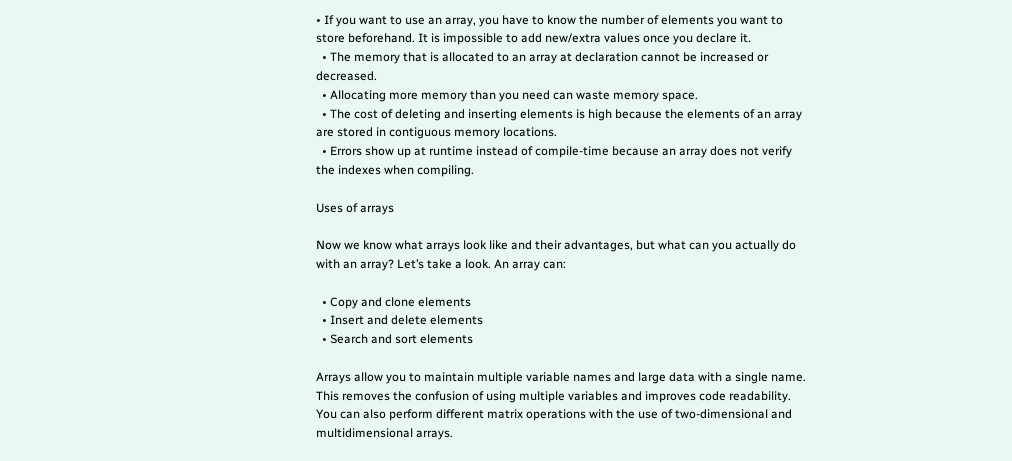• If you want to use an array, you have to know the number of elements you want to store beforehand. It is impossible to add new/extra values once you declare it.
  • The memory that is allocated to an array at declaration cannot be increased or decreased.
  • Allocating more memory than you need can waste memory space.
  • The cost of deleting and inserting elements is high because the elements of an array are stored in contiguous memory locations.
  • Errors show up at runtime instead of compile-time because an array does not verify the indexes when compiling.

Uses of arrays

Now we know what arrays look like and their advantages, but what can you actually do with an array? Let’s take a look. An array can:

  • Copy and clone elements
  • Insert and delete elements
  • Search and sort elements

Arrays allow you to maintain multiple variable names and large data with a single name. This removes the confusion of using multiple variables and improves code readability. You can also perform different matrix operations with the use of two-dimensional and multidimensional arrays.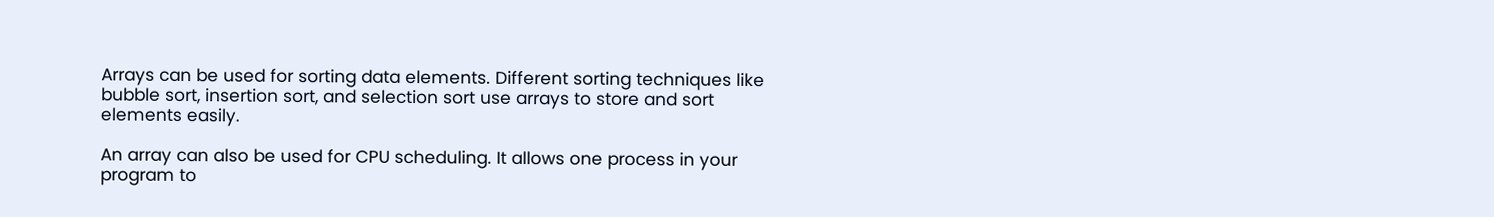Arrays can be used for sorting data elements. Different sorting techniques like bubble sort, insertion sort, and selection sort use arrays to store and sort elements easily.

An array can also be used for CPU scheduling. It allows one process in your program to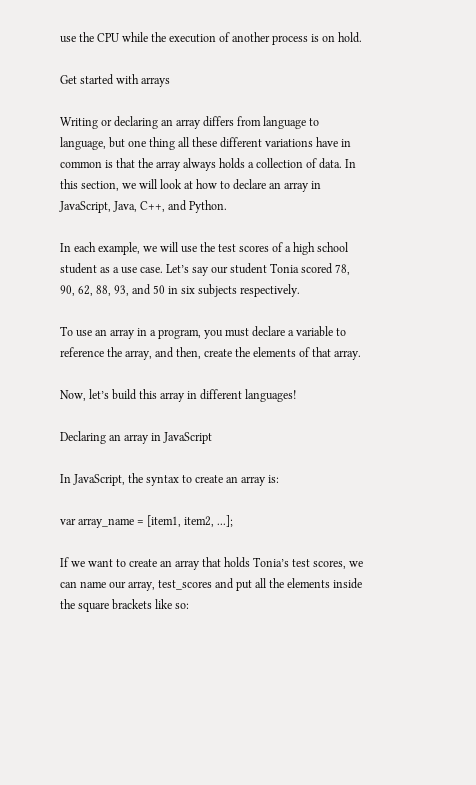use the CPU while the execution of another process is on hold.

Get started with arrays

Writing or declaring an array differs from language to language, but one thing all these different variations have in common is that the array always holds a collection of data. In this section, we will look at how to declare an array in JavaScript, Java, C++, and Python.

In each example, we will use the test scores of a high school student as a use case. Let’s say our student Tonia scored 78, 90, 62, 88, 93, and 50 in six subjects respectively.

To use an array in a program, you must declare a variable to reference the array, and then, create the elements of that array.

Now, let’s build this array in different languages!

Declaring an array in JavaScript

In JavaScript, the syntax to create an array is:

var array_name = [item1, item2, ...];

If we want to create an array that holds Tonia’s test scores, we can name our array, test_scores and put all the elements inside the square brackets like so: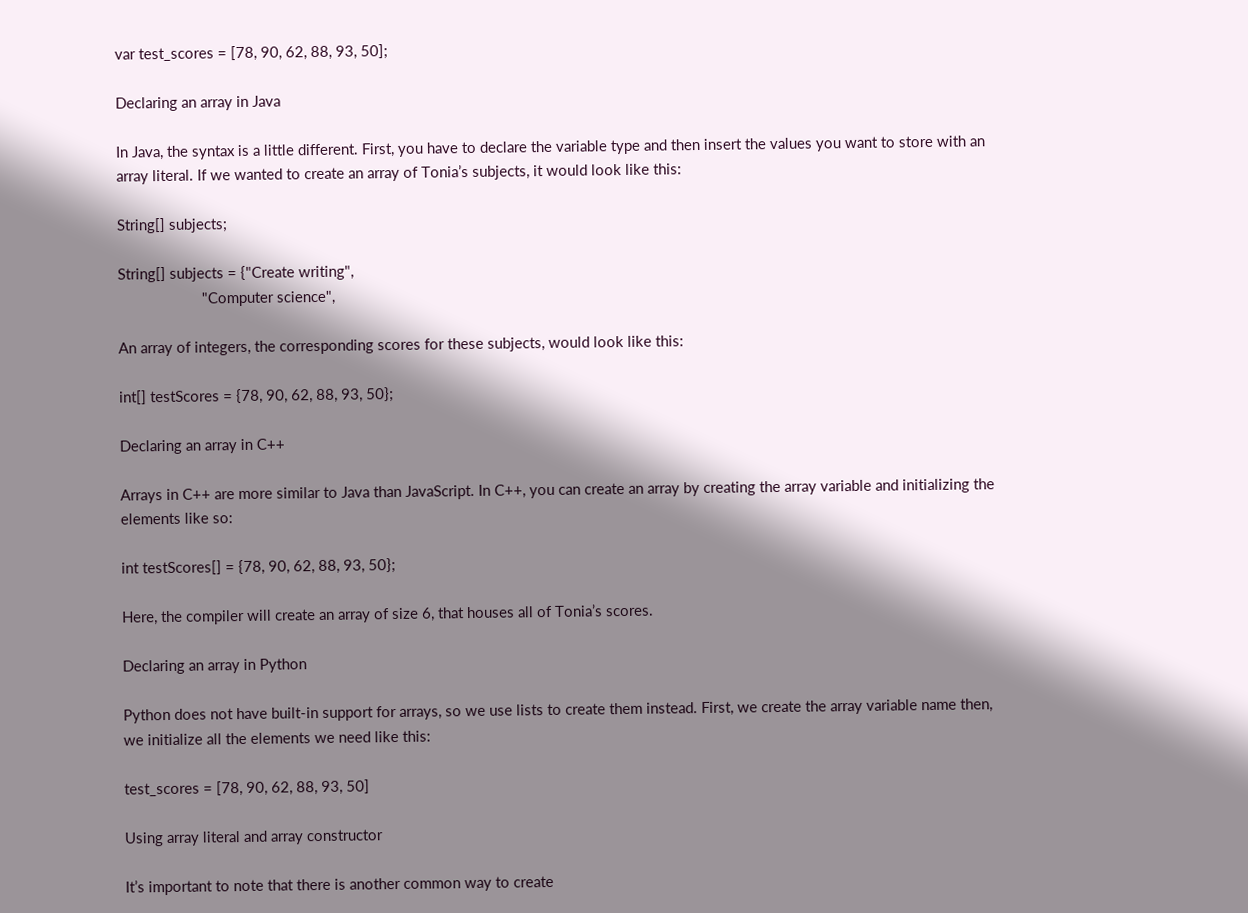var test_scores = [78, 90, 62, 88, 93, 50];

Declaring an array in Java

In Java, the syntax is a little different. First, you have to declare the variable type and then insert the values you want to store with an array literal. If we wanted to create an array of Tonia’s subjects, it would look like this:

String[] subjects;

String[] subjects = {"Create writing",
                     "Computer science",

An array of integers, the corresponding scores for these subjects, would look like this:

int[] testScores = {78, 90, 62, 88, 93, 50};

Declaring an array in C++

Arrays in C++ are more similar to Java than JavaScript. In C++, you can create an array by creating the array variable and initializing the elements like so:

int testScores[] = {78, 90, 62, 88, 93, 50};

Here, the compiler will create an array of size 6, that houses all of Tonia’s scores.

Declaring an array in Python

Python does not have built-in support for arrays, so we use lists to create them instead. First, we create the array variable name then, we initialize all the elements we need like this:

test_scores = [78, 90, 62, 88, 93, 50]

Using array literal and array constructor

It’s important to note that there is another common way to create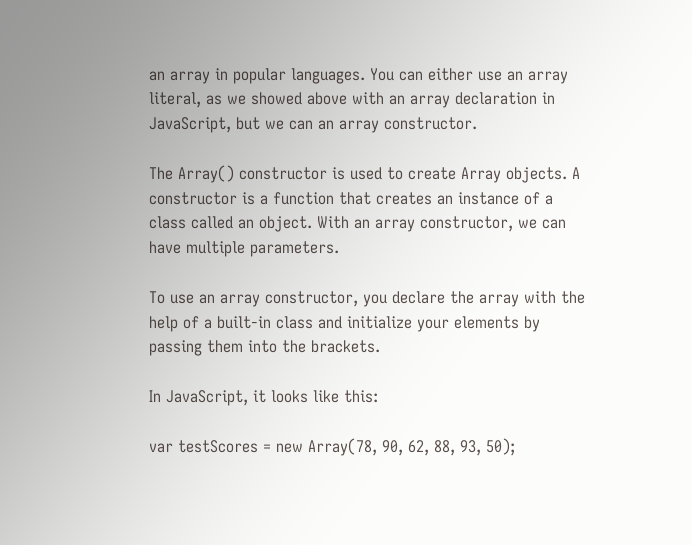an array in popular languages. You can either use an array literal, as we showed above with an array declaration in JavaScript, but we can an array constructor.

The Array() constructor is used to create Array objects. A constructor is a function that creates an instance of a class called an object. With an array constructor, we can have multiple parameters.

To use an array constructor, you declare the array with the help of a built-in class and initialize your elements by passing them into the brackets.

In JavaScript, it looks like this:

var testScores = new Array(78, 90, 62, 88, 93, 50);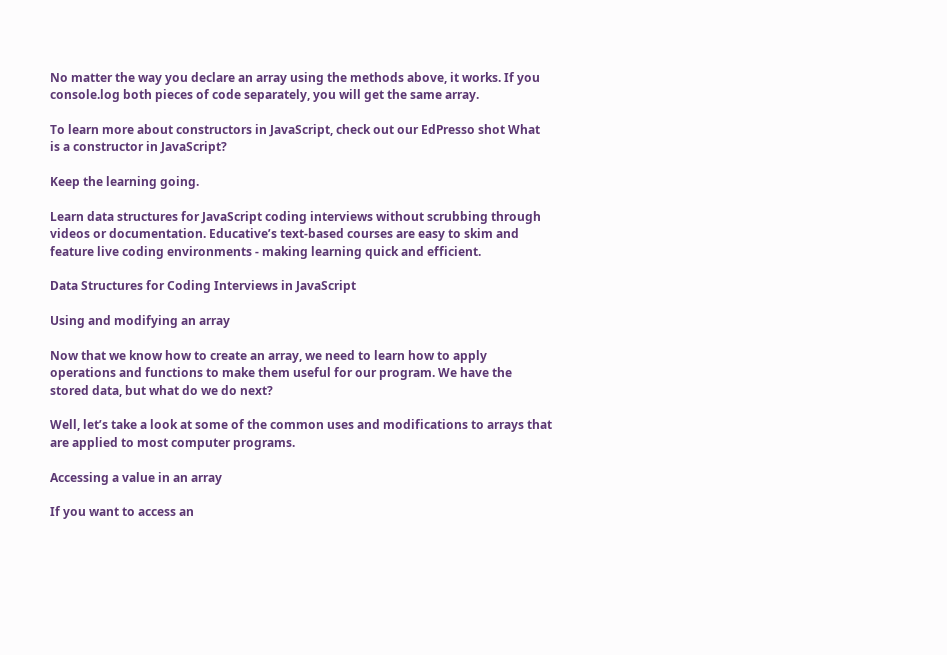No matter the way you declare an array using the methods above, it works. If you console.log both pieces of code separately, you will get the same array.

To learn more about constructors in JavaScript, check out our EdPresso shot What is a constructor in JavaScript?

Keep the learning going.

Learn data structures for JavaScript coding interviews without scrubbing through videos or documentation. Educative’s text-based courses are easy to skim and feature live coding environments - making learning quick and efficient.

Data Structures for Coding Interviews in JavaScript

Using and modifying an array

Now that we know how to create an array, we need to learn how to apply operations and functions to make them useful for our program. We have the stored data, but what do we do next?

Well, let’s take a look at some of the common uses and modifications to arrays that are applied to most computer programs.

Accessing a value in an array

If you want to access an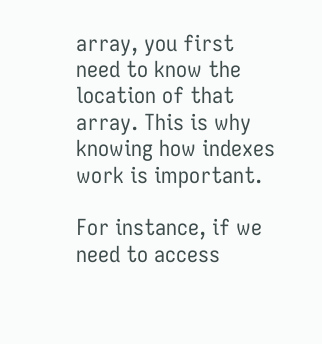array, you first need to know the location of that array. This is why knowing how indexes work is important.

For instance, if we need to access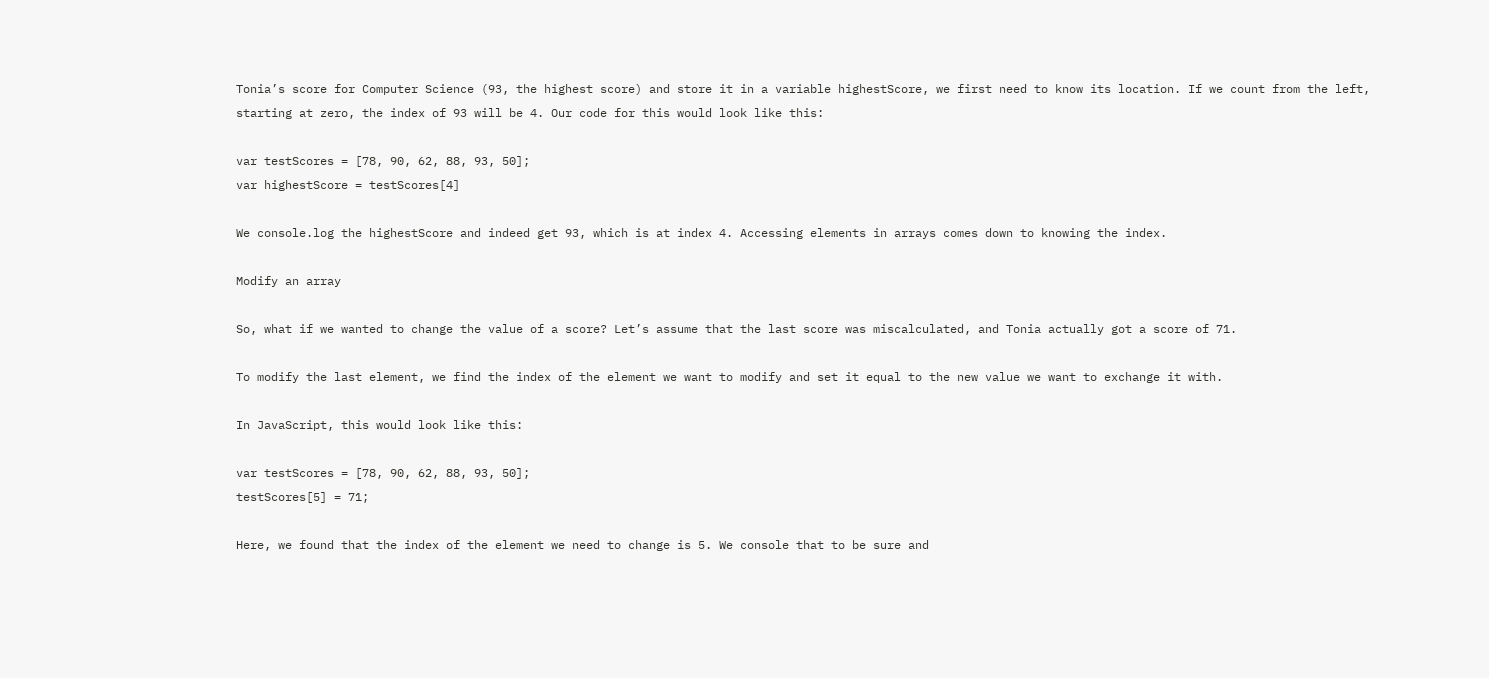Tonia’s score for Computer Science (93, the highest score) and store it in a variable highestScore, we first need to know its location. If we count from the left, starting at zero, the index of 93 will be 4. Our code for this would look like this:

var testScores = [78, 90, 62, 88, 93, 50];
var highestScore = testScores[4]

We console.log the highestScore and indeed get 93, which is at index 4. Accessing elements in arrays comes down to knowing the index.

Modify an array

So, what if we wanted to change the value of a score? Let’s assume that the last score was miscalculated, and Tonia actually got a score of 71.

To modify the last element, we find the index of the element we want to modify and set it equal to the new value we want to exchange it with.

In JavaScript, this would look like this:

var testScores = [78, 90, 62, 88, 93, 50];
testScores[5] = 71;

Here, we found that the index of the element we need to change is 5. We console that to be sure and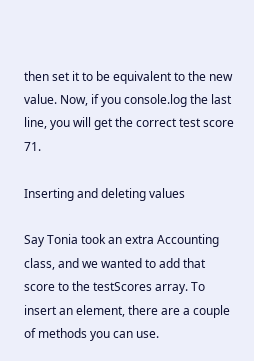then set it to be equivalent to the new value. Now, if you console.log the last line, you will get the correct test score 71.

Inserting and deleting values

Say Tonia took an extra Accounting class, and we wanted to add that score to the testScores array. To insert an element, there are a couple of methods you can use.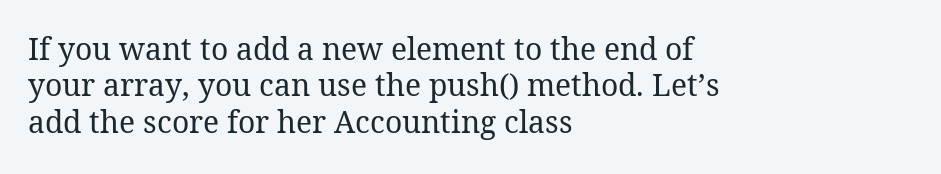If you want to add a new element to the end of your array, you can use the push() method. Let’s add the score for her Accounting class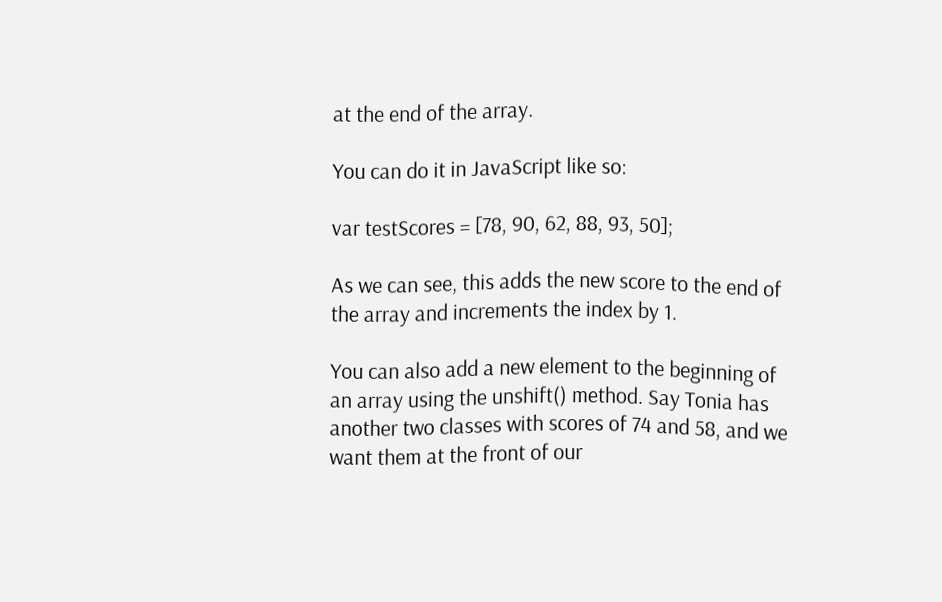at the end of the array.

You can do it in JavaScript like so:

var testScores = [78, 90, 62, 88, 93, 50];

As we can see, this adds the new score to the end of the array and increments the index by 1.

You can also add a new element to the beginning of an array using the unshift() method. Say Tonia has another two classes with scores of 74 and 58, and we want them at the front of our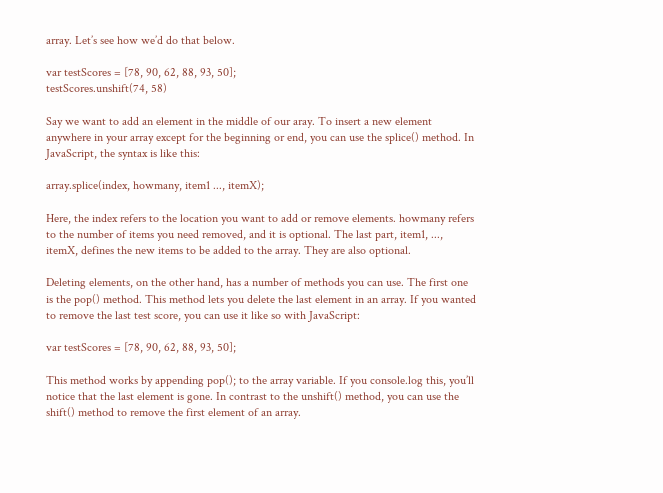array. Let’s see how we’d do that below.

var testScores = [78, 90, 62, 88, 93, 50];
testScores.unshift(74, 58)

Say we want to add an element in the middle of our aray. To insert a new element anywhere in your array except for the beginning or end, you can use the splice() method. In JavaScript, the syntax is like this:

array.splice(index, howmany, item1 ..., itemX);

Here, the index refers to the location you want to add or remove elements. howmany refers to the number of items you need removed, and it is optional. The last part, item1, ..., itemX, defines the new items to be added to the array. They are also optional.

Deleting elements, on the other hand, has a number of methods you can use. The first one is the pop() method. This method lets you delete the last element in an array. If you wanted to remove the last test score, you can use it like so with JavaScript:

var testScores = [78, 90, 62, 88, 93, 50];

This method works by appending pop(); to the array variable. If you console.log this, you’ll notice that the last element is gone. In contrast to the unshift() method, you can use the shift() method to remove the first element of an array.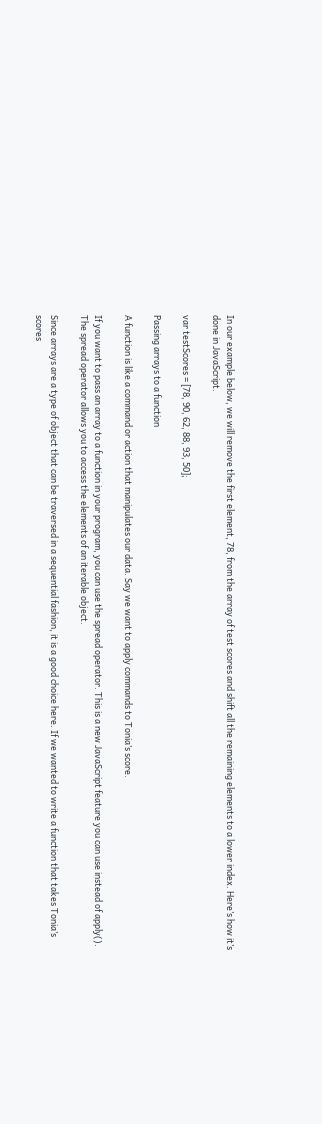In our example below, we will remove the first element, 78, from the array of test scores and shift all the remaining elements to a lower index. Here’s how it’s done in JavaScript.

var testScores = [78, 90, 62, 88, 93, 50];

Passing arrays to a function

A function is like a command or action that manipulates our data. Say we want to apply commands to Tonia’s score.

If you want to pass an array to a function in your program, you can use the spread operator. This is a new JavaScript feature you can use instead of apply(). The spread operator allows you to access the elements of an iterable object.

Since arrays are a type of object that can be traversed in a sequential fashion, it is a good choice here. If we wanted to write a function that takes Tonia’s scores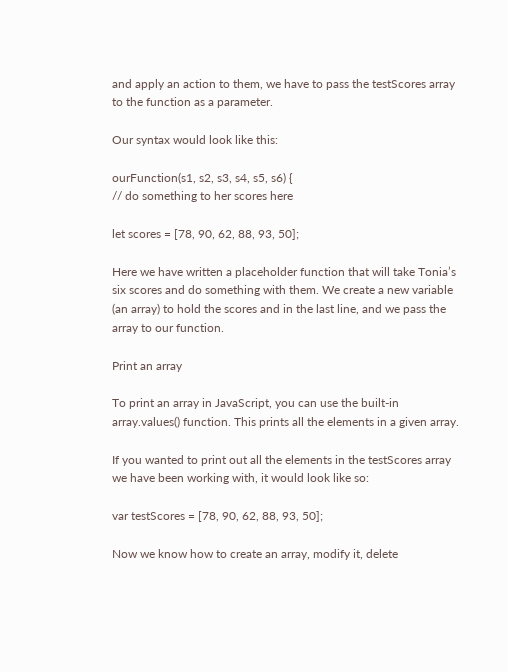and apply an action to them, we have to pass the testScores array to the function as a parameter.

Our syntax would look like this:

ourFunction(s1, s2, s3, s4, s5, s6) {
// do something to her scores here

let scores = [78, 90, 62, 88, 93, 50];

Here we have written a placeholder function that will take Tonia’s six scores and do something with them. We create a new variable (an array) to hold the scores and in the last line, and we pass the array to our function.

Print an array

To print an array in JavaScript, you can use the built-in array.values() function. This prints all the elements in a given array.

If you wanted to print out all the elements in the testScores array we have been working with, it would look like so:

var testScores = [78, 90, 62, 88, 93, 50];

Now we know how to create an array, modify it, delete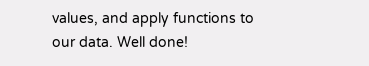values, and apply functions to our data. Well done!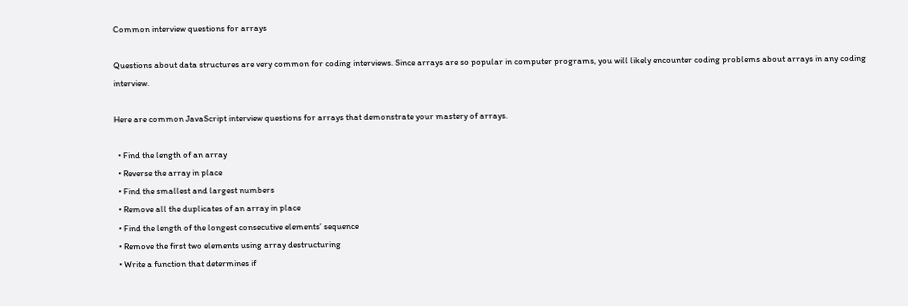Common interview questions for arrays

Questions about data structures are very common for coding interviews. Since arrays are so popular in computer programs, you will likely encounter coding problems about arrays in any coding interview.

Here are common JavaScript interview questions for arrays that demonstrate your mastery of arrays.

  • Find the length of an array
  • Reverse the array in place
  • Find the smallest and largest numbers
  • Remove all the duplicates of an array in place
  • Find the length of the longest consecutive elements’ sequence
  • Remove the first two elements using array destructuring
  • Write a function that determines if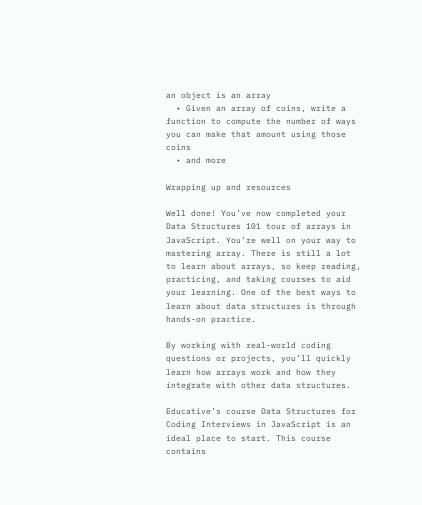an object is an array
  • Given an array of coins, write a function to compute the number of ways you can make that amount using those coins
  • and more

Wrapping up and resources

Well done! You’ve now completed your Data Structures 101 tour of arrays in JavaScript. You’re well on your way to mastering array. There is still a lot to learn about arrays, so keep reading, practicing, and taking courses to aid your learning. One of the best ways to learn about data structures is through hands-on practice.

By working with real-world coding questions or projects, you’ll quickly learn how arrays work and how they integrate with other data structures.

Educative’s course Data Structures for Coding Interviews in JavaScript is an ideal place to start. This course contains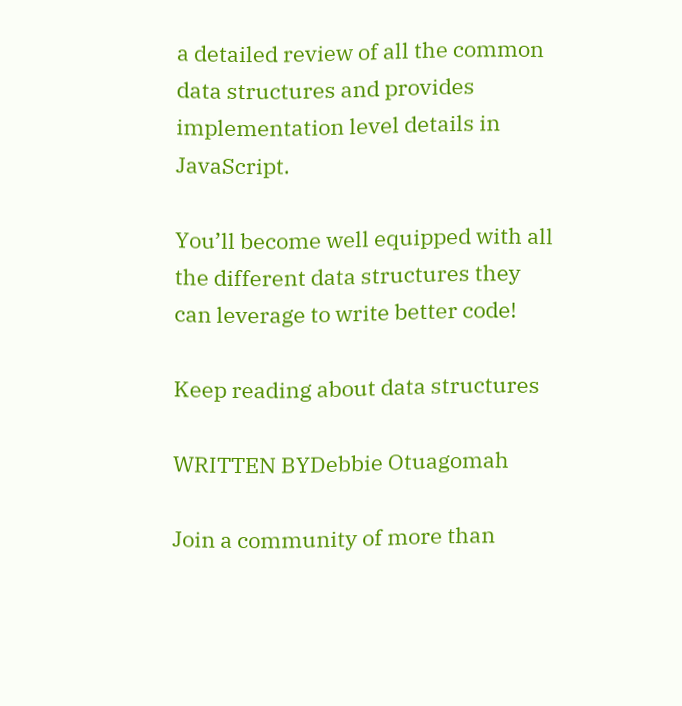a detailed review of all the common data structures and provides implementation level details in JavaScript.

You’ll become well equipped with all the different data structures they can leverage to write better code!

Keep reading about data structures

WRITTEN BYDebbie Otuagomah

Join a community of more than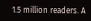1.5 million readers. A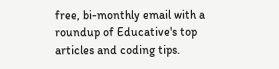free, bi-monthly email with a roundup of Educative's top articles and coding tips.